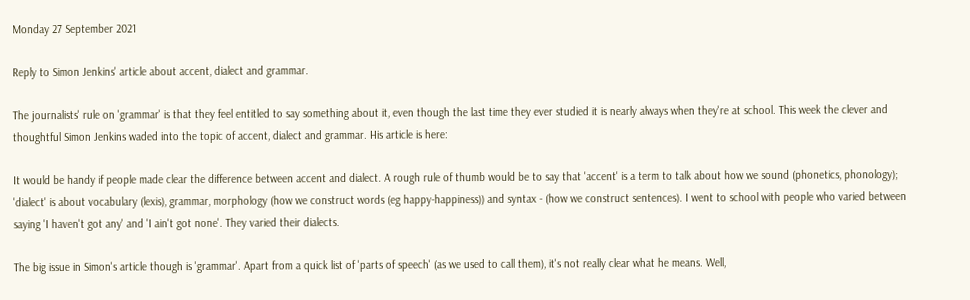Monday 27 September 2021

Reply to Simon Jenkins' article about accent, dialect and grammar.

The journalists' rule on 'grammar' is that they feel entitled to say something about it, even though the last time they ever studied it is nearly always when they're at school. This week the clever and thoughtful Simon Jenkins waded into the topic of accent, dialect and grammar. His article is here:

It would be handy if people made clear the difference between accent and dialect. A rough rule of thumb would be to say that 'accent' is a term to talk about how we sound (phonetics, phonology); 'dialect' is about vocabulary (lexis), grammar, morphology (how we construct words (eg happy-happiness)) and syntax - (how we construct sentences). I went to school with people who varied between saying 'I haven't got any' and 'I ain't got none'. They varied their dialects.

The big issue in Simon's article though is 'grammar'. Apart from a quick list of 'parts of speech' (as we used to call them), it's not really clear what he means. Well,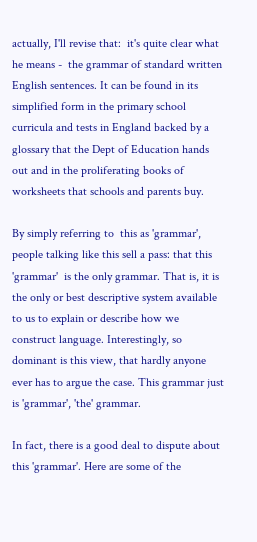actually, I'll revise that:  it's quite clear what he means -  the grammar of standard written English sentences. It can be found in its simplified form in the primary school curricula and tests in England backed by a glossary that the Dept of Education hands out and in the proliferating books of worksheets that schools and parents buy.

By simply referring to  this as 'grammar', people talking like this sell a pass: that this 'grammar'  is the only grammar. That is, it is the only or best descriptive system available to us to explain or describe how we construct language. Interestingly, so dominant is this view, that hardly anyone ever has to argue the case. This grammar just is 'grammar', 'the' grammar.

In fact, there is a good deal to dispute about this 'grammar'. Here are some of the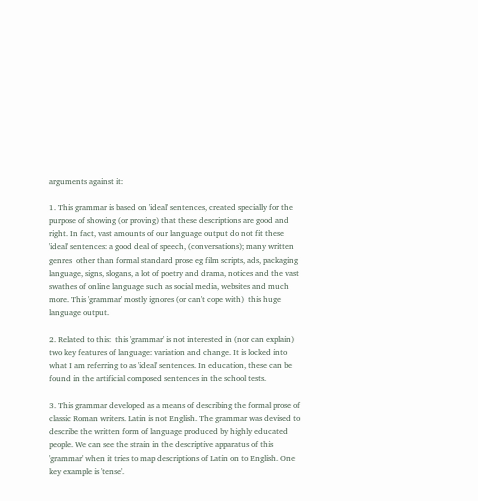arguments against it:

1. This grammar is based on 'ideal' sentences, created specially for the purpose of showing (or proving) that these descriptions are good and right. In fact, vast amounts of our language output do not fit these 'ideal' sentences: a good deal of speech, (conversations); many written genres  other than formal standard prose eg film scripts, ads, packaging language, signs, slogans, a lot of poetry and drama, notices and the vast swathes of online language such as social media, websites and much more. This 'grammar' mostly ignores (or can't cope with)  this huge language output.

2. Related to this:  this 'grammar' is not interested in (nor can explain) two key features of language: variation and change. It is locked into what I am referring to as 'ideal' sentences. In education, these can be found in the artificial composed sentences in the school tests.

3. This grammar developed as a means of describing the formal prose of classic Roman writers. Latin is not English. The grammar was devised to describe the written form of language produced by highly educated people. We can see the strain in the descriptive apparatus of this 'grammar' when it tries to map descriptions of Latin on to English. One key example is 'tense'.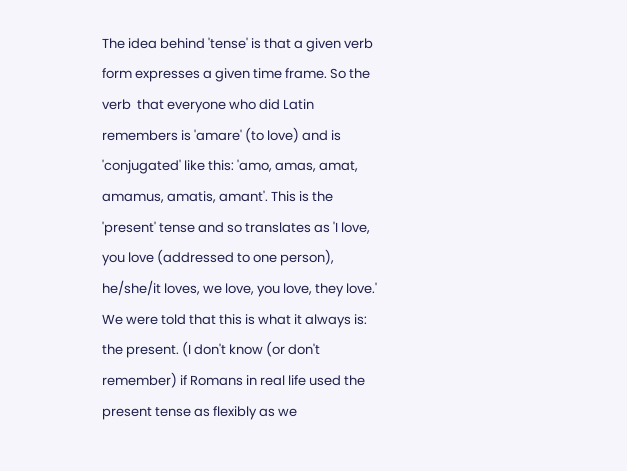The idea behind 'tense' is that a given verb form expresses a given time frame. So the verb  that everyone who did Latin remembers is 'amare' (to love) and is 'conjugated' like this: 'amo, amas, amat, amamus, amatis, amant'. This is the 'present' tense and so translates as 'I love, you love (addressed to one person), he/she/it loves, we love, you love, they love.' We were told that this is what it always is: the present. (I don't know (or don't remember) if Romans in real life used the present tense as flexibly as we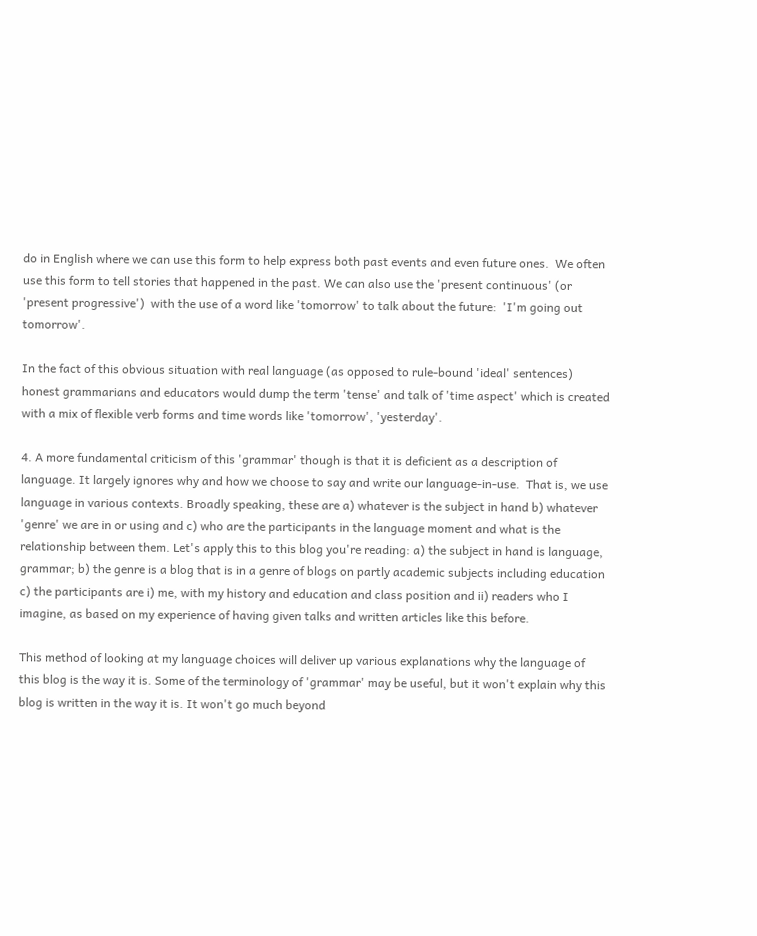do in English where we can use this form to help express both past events and even future ones.  We often use this form to tell stories that happened in the past. We can also use the 'present continuous' (or 'present progressive')  with the use of a word like 'tomorrow' to talk about the future:  'I'm going out tomorrow'.

In the fact of this obvious situation with real language (as opposed to rule-bound 'ideal' sentences) honest grammarians and educators would dump the term 'tense' and talk of 'time aspect' which is created with a mix of flexible verb forms and time words like 'tomorrow', 'yesterday'.

4. A more fundamental criticism of this 'grammar' though is that it is deficient as a description of language. It largely ignores why and how we choose to say and write our language-in-use.  That is, we use language in various contexts. Broadly speaking, these are a) whatever is the subject in hand b) whatever 'genre' we are in or using and c) who are the participants in the language moment and what is the relationship between them. Let's apply this to this blog you're reading: a) the subject in hand is language, grammar; b) the genre is a blog that is in a genre of blogs on partly academic subjects including education c) the participants are i) me, with my history and education and class position and ii) readers who I imagine, as based on my experience of having given talks and written articles like this before.

This method of looking at my language choices will deliver up various explanations why the language of this blog is the way it is. Some of the terminology of 'grammar' may be useful, but it won't explain why this blog is written in the way it is. It won't go much beyond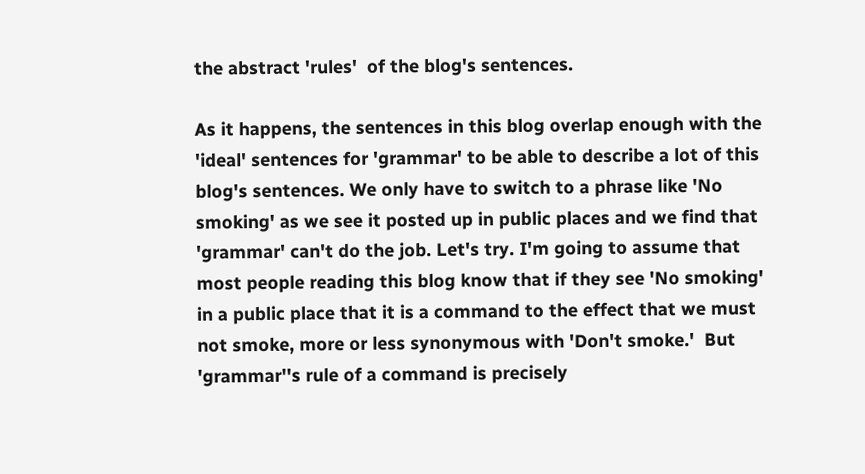the abstract 'rules'  of the blog's sentences.

As it happens, the sentences in this blog overlap enough with the 'ideal' sentences for 'grammar' to be able to describe a lot of this blog's sentences. We only have to switch to a phrase like 'No smoking' as we see it posted up in public places and we find that 'grammar' can't do the job. Let's try. I'm going to assume that most people reading this blog know that if they see 'No smoking' in a public place that it is a command to the effect that we must not smoke, more or less synonymous with 'Don't smoke.'  But 'grammar''s rule of a command is precisely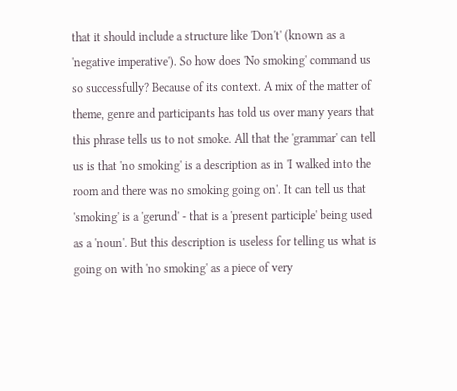that it should include a structure like 'Don't' (known as a 'negative imperative'). So how does 'No smoking' command us so successfully? Because of its context. A mix of the matter of theme, genre and participants has told us over many years that this phrase tells us to not smoke. All that the 'grammar' can tell us is that 'no smoking' is a description as in 'I walked into the room and there was no smoking going on'. It can tell us that 'smoking' is a 'gerund' - that is a 'present participle' being used as a 'noun'. But this description is useless for telling us what is going on with 'no smoking' as a piece of very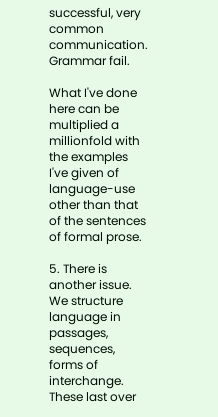successful, very common communication. Grammar fail.

What I've done here can be multiplied a millionfold with the examples I've given of language-use other than that of the sentences of formal prose.

5. There is another issue. We structure language in passages, sequences, forms of interchange. These last over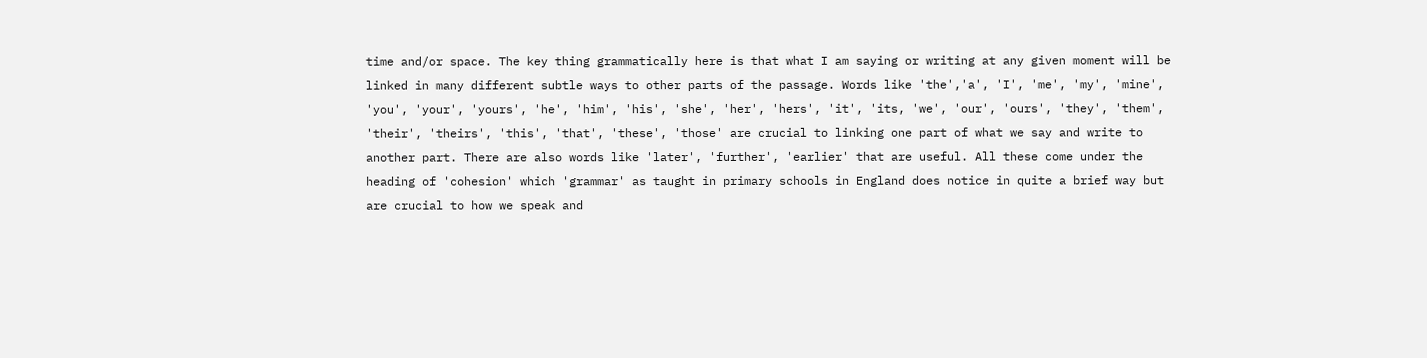time and/or space. The key thing grammatically here is that what I am saying or writing at any given moment will be linked in many different subtle ways to other parts of the passage. Words like 'the','a', 'I', 'me', 'my', 'mine', 'you', 'your', 'yours', 'he', 'him', 'his', 'she', 'her', 'hers', 'it', 'its, 'we', 'our', 'ours', 'they', 'them', 'their', 'theirs', 'this', 'that', 'these', 'those' are crucial to linking one part of what we say and write to another part. There are also words like 'later', 'further', 'earlier' that are useful. All these come under the heading of 'cohesion' which 'grammar' as taught in primary schools in England does notice in quite a brief way but are crucial to how we speak and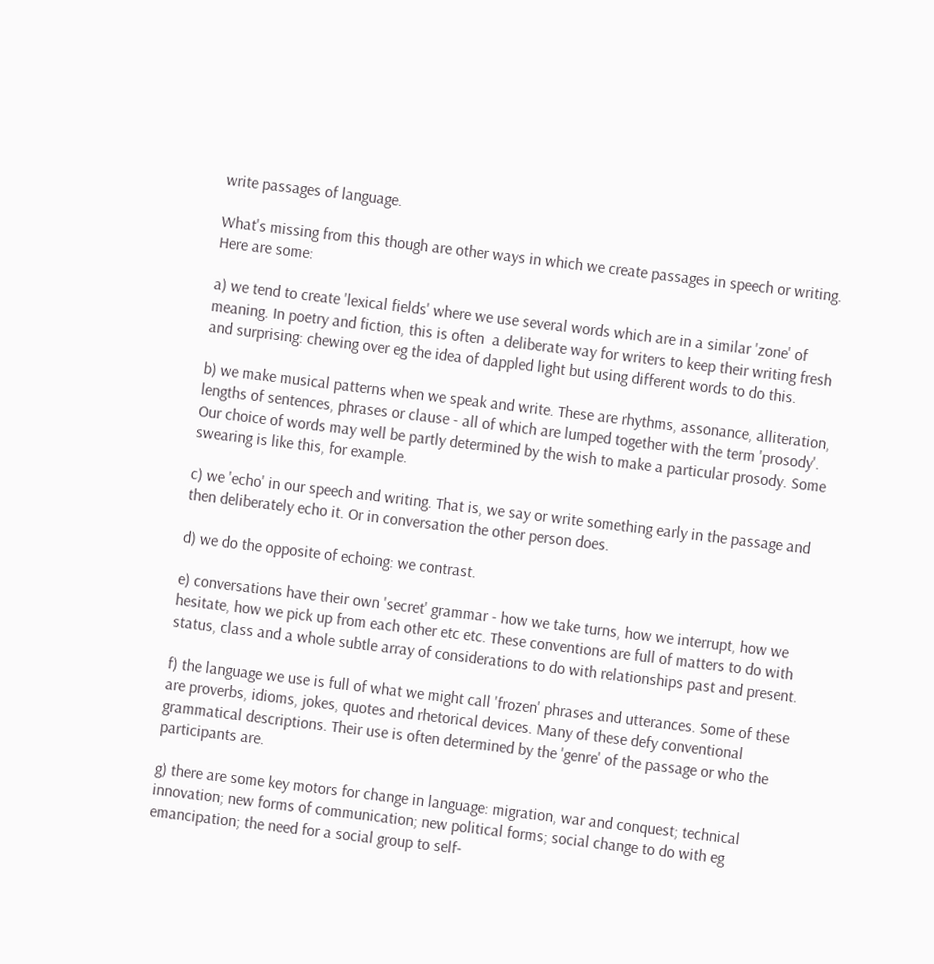write passages of language.

What's missing from this though are other ways in which we create passages in speech or writing. Here are some:

a) we tend to create 'lexical fields' where we use several words which are in a similar 'zone' of meaning. In poetry and fiction, this is often  a deliberate way for writers to keep their writing fresh and surprising: chewing over eg the idea of dappled light but using different words to do this.

b) we make musical patterns when we speak and write. These are rhythms, assonance, alliteration, lengths of sentences, phrases or clause - all of which are lumped together with the term 'prosody'. Our choice of words may well be partly determined by the wish to make a particular prosody. Some swearing is like this, for example.

c) we 'echo' in our speech and writing. That is, we say or write something early in the passage and then deliberately echo it. Or in conversation the other person does.

d) we do the opposite of echoing: we contrast.

e) conversations have their own 'secret' grammar - how we take turns, how we interrupt, how we hesitate, how we pick up from each other etc etc. These conventions are full of matters to do with status, class and a whole subtle array of considerations to do with relationships past and present.

f) the language we use is full of what we might call 'frozen' phrases and utterances. Some of these are proverbs, idioms, jokes, quotes and rhetorical devices. Many of these defy conventional grammatical descriptions. Their use is often determined by the 'genre' of the passage or who the participants are.

g) there are some key motors for change in language: migration, war and conquest; technical innovation; new forms of communication; new political forms; social change to do with eg emancipation; the need for a social group to self-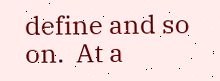define and so on.  At a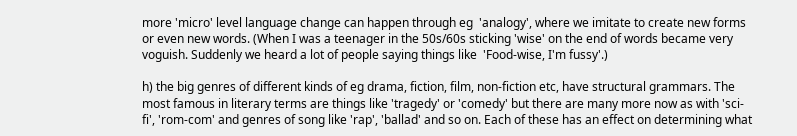more 'micro' level language change can happen through eg  'analogy', where we imitate to create new forms or even new words. (When I was a teenager in the 50s/60s sticking 'wise' on the end of words became very voguish. Suddenly we heard a lot of people saying things like  'Food-wise, I'm fussy'.)

h) the big genres of different kinds of eg drama, fiction, film, non-fiction etc, have structural grammars. The most famous in literary terms are things like 'tragedy' or 'comedy' but there are many more now as with 'sci-fi', 'rom-com' and genres of song like 'rap', 'ballad' and so on. Each of these has an effect on determining what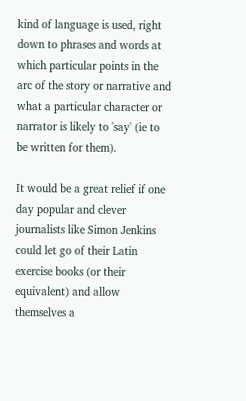kind of language is used, right down to phrases and words at which particular points in the arc of the story or narrative and what a particular character or narrator is likely to 'say' (ie to be written for them).

It would be a great relief if one day popular and clever journalists like Simon Jenkins could let go of their Latin exercise books (or their equivalent) and allow themselves a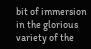bit of immersion in the glorious variety of the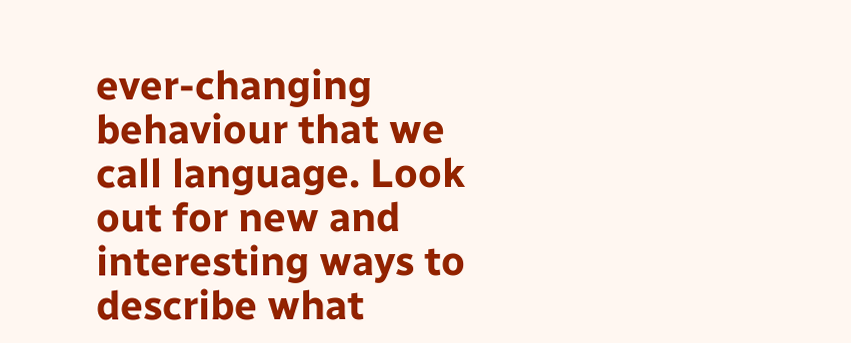ever-changing behaviour that we call language. Look out for new and interesting ways to describe what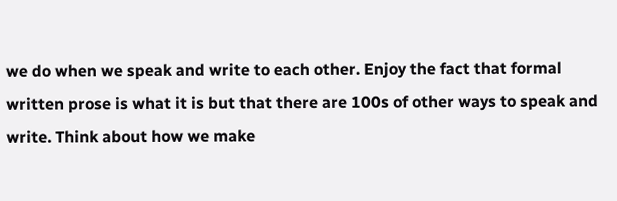we do when we speak and write to each other. Enjoy the fact that formal written prose is what it is but that there are 100s of other ways to speak and write. Think about how we make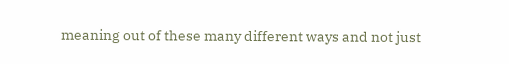meaning out of these many different ways and not just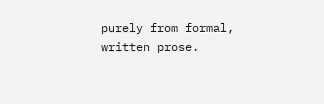purely from formal, written prose.